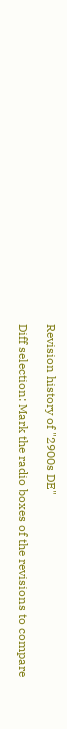Revision history of "2900s DE"

Diff selection: Mark the radio boxes of the revisions to compare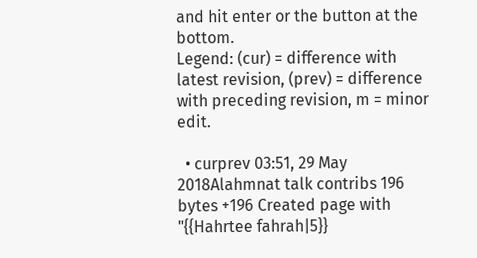and hit enter or the button at the bottom.
Legend: (cur) = difference with latest revision, (prev) = difference with preceding revision, m = minor edit.

  • curprev 03:51, 29 May 2018Alahmnat talk contribs 196 bytes +196 Created page with "{{Hahrtee fahrah|5}}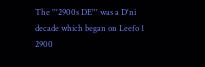The '''2900s DE''' was a D'ni decade which began on Leefo 1 2900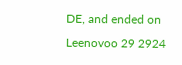DE, and ended on Leenovoo 29 2924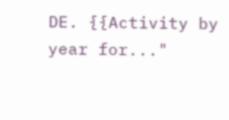DE. {{Activity by year for..."